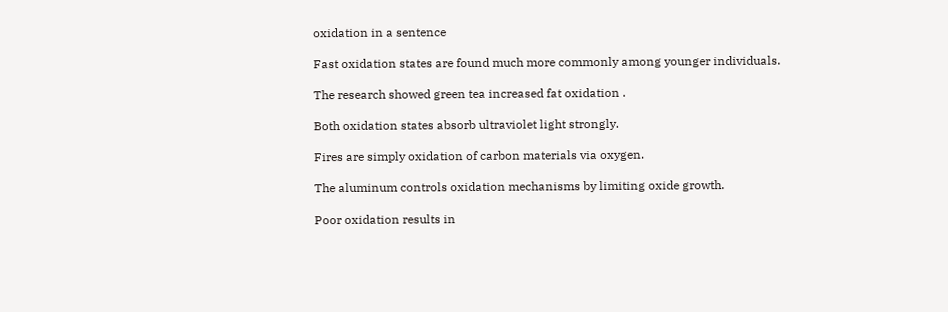oxidation in a sentence

Fast oxidation states are found much more commonly among younger individuals.

The research showed green tea increased fat oxidation .

Both oxidation states absorb ultraviolet light strongly.

Fires are simply oxidation of carbon materials via oxygen.

The aluminum controls oxidation mechanisms by limiting oxide growth.

Poor oxidation results in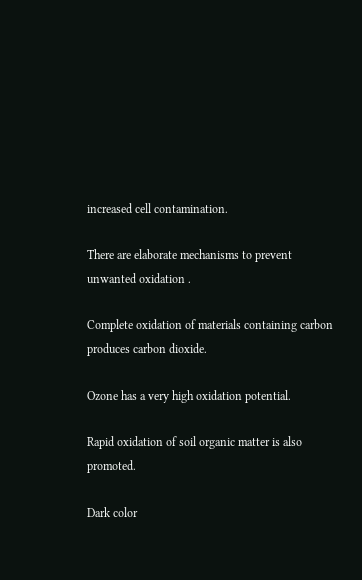increased cell contamination.

There are elaborate mechanisms to prevent unwanted oxidation .

Complete oxidation of materials containing carbon produces carbon dioxide.

Ozone has a very high oxidation potential.

Rapid oxidation of soil organic matter is also promoted.

Dark color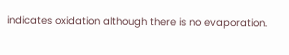indicates oxidation although there is no evaporation.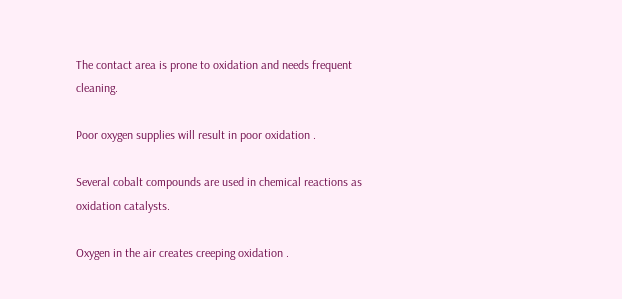The contact area is prone to oxidation and needs frequent cleaning.

Poor oxygen supplies will result in poor oxidation .

Several cobalt compounds are used in chemical reactions as oxidation catalysts.

Oxygen in the air creates creeping oxidation .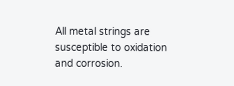All metal strings are susceptible to oxidation and corrosion.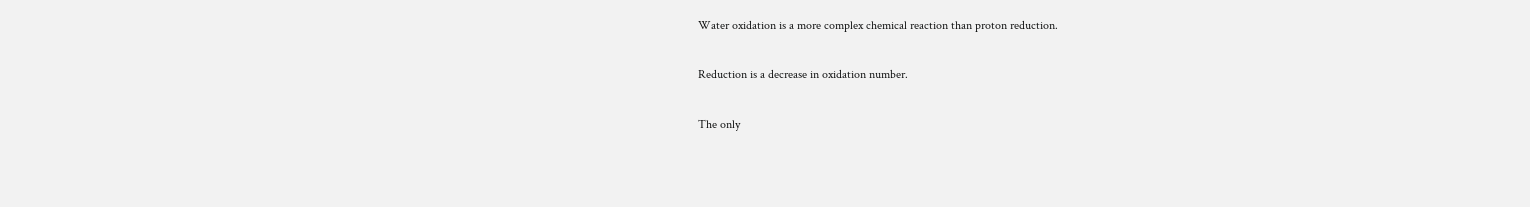Water oxidation is a more complex chemical reaction than proton reduction.

Reduction is a decrease in oxidation number.

The only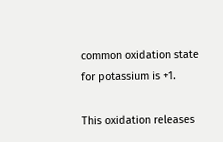common oxidation state for potassium is +1.

This oxidation releases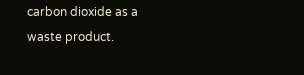carbon dioxide as a waste product.